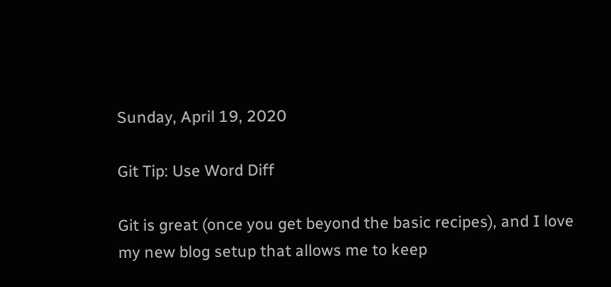Sunday, April 19, 2020

Git Tip: Use Word Diff

Git is great (once you get beyond the basic recipes), and I love my new blog setup that allows me to keep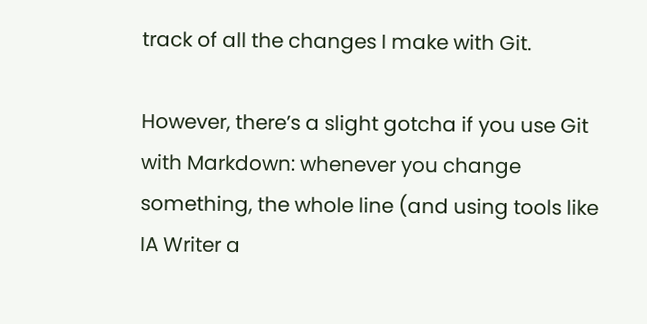track of all the changes I make with Git.

However, there’s a slight gotcha if you use Git with Markdown: whenever you change something, the whole line (and using tools like IA Writer a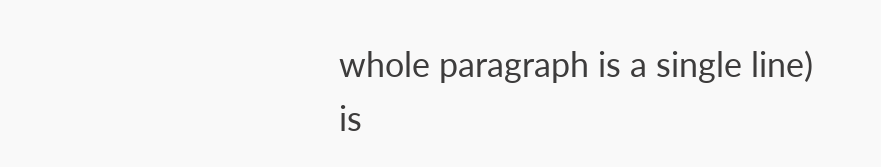whole paragraph is a single line) is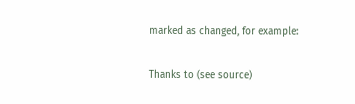marked as changed, for example:

Thanks to (see source)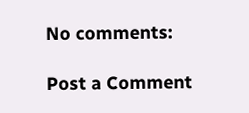No comments:

Post a Comment